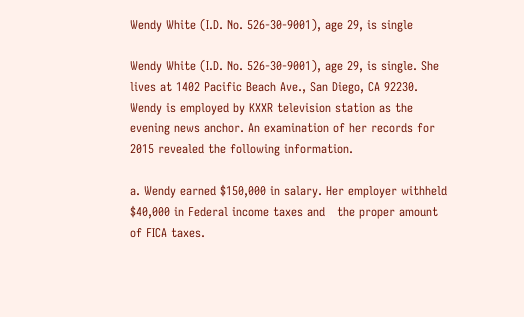Wendy White (I.D. No. 526-30-9001), age 29, is single

Wendy White (I.D. No. 526-30-9001), age 29, is single. She lives at 1402 Pacific Beach Ave., San Diego, CA 92230. Wendy is employed by KXXR television station as the evening news anchor. An examination of her records for 2015 revealed the following information.

a. Wendy earned $150,000 in salary. Her employer withheld $40,000 in Federal income taxes and   the proper amount of FICA taxes.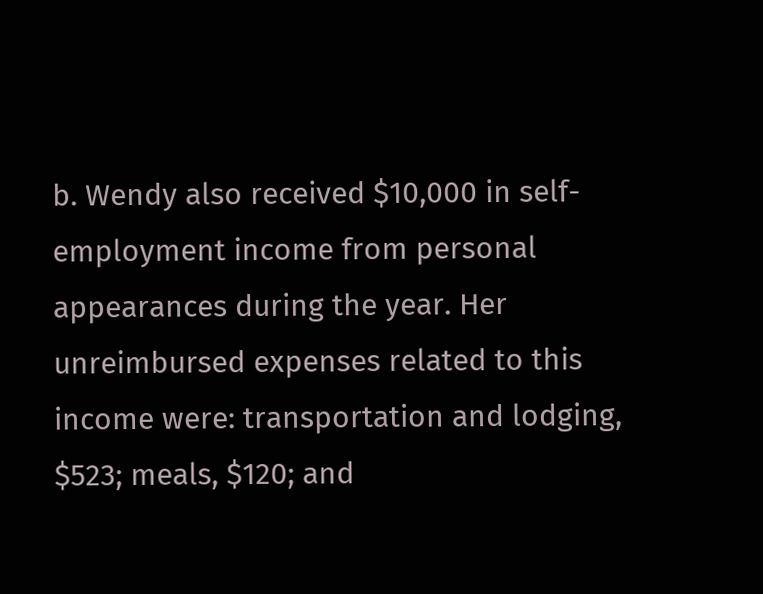b. Wendy also received $10,000 in self-employment income from personal appearances during the year. Her unreimbursed expenses related to this income were: transportation and lodging, $523; meals, $120; and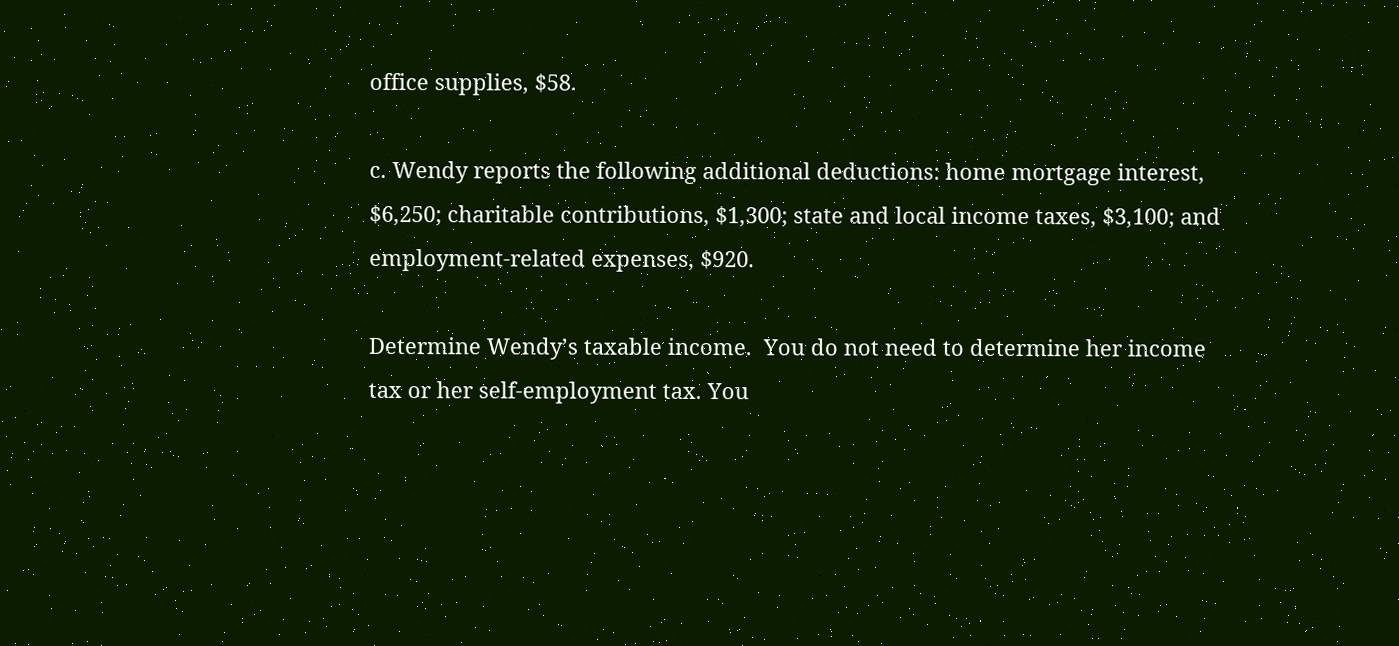office supplies, $58.

c. Wendy reports the following additional deductions: home mortgage interest, $6,250; charitable contributions, $1,300; state and local income taxes, $3,100; and employment-related expenses, $920.

Determine Wendy’s taxable income.  You do not need to determine her income tax or her self-employment tax. You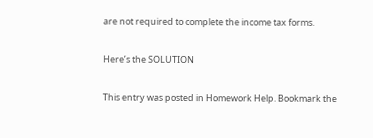are not required to complete the income tax forms.

Here’s the SOLUTION

This entry was posted in Homework Help. Bookmark the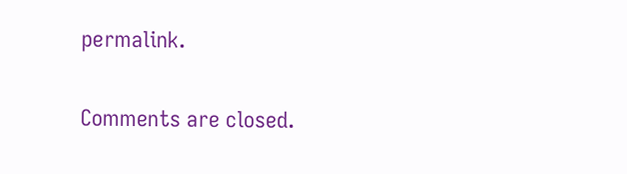permalink.

Comments are closed.